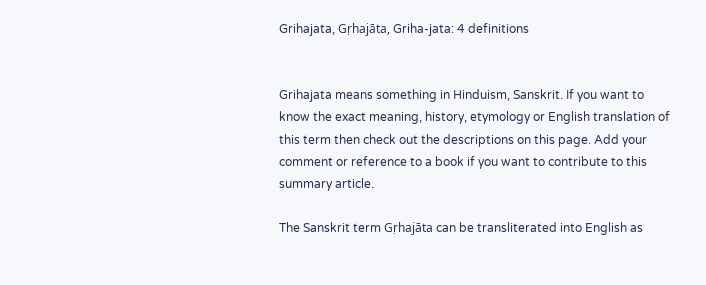Grihajata, Gṛhajāta, Griha-jata: 4 definitions


Grihajata means something in Hinduism, Sanskrit. If you want to know the exact meaning, history, etymology or English translation of this term then check out the descriptions on this page. Add your comment or reference to a book if you want to contribute to this summary article.

The Sanskrit term Gṛhajāta can be transliterated into English as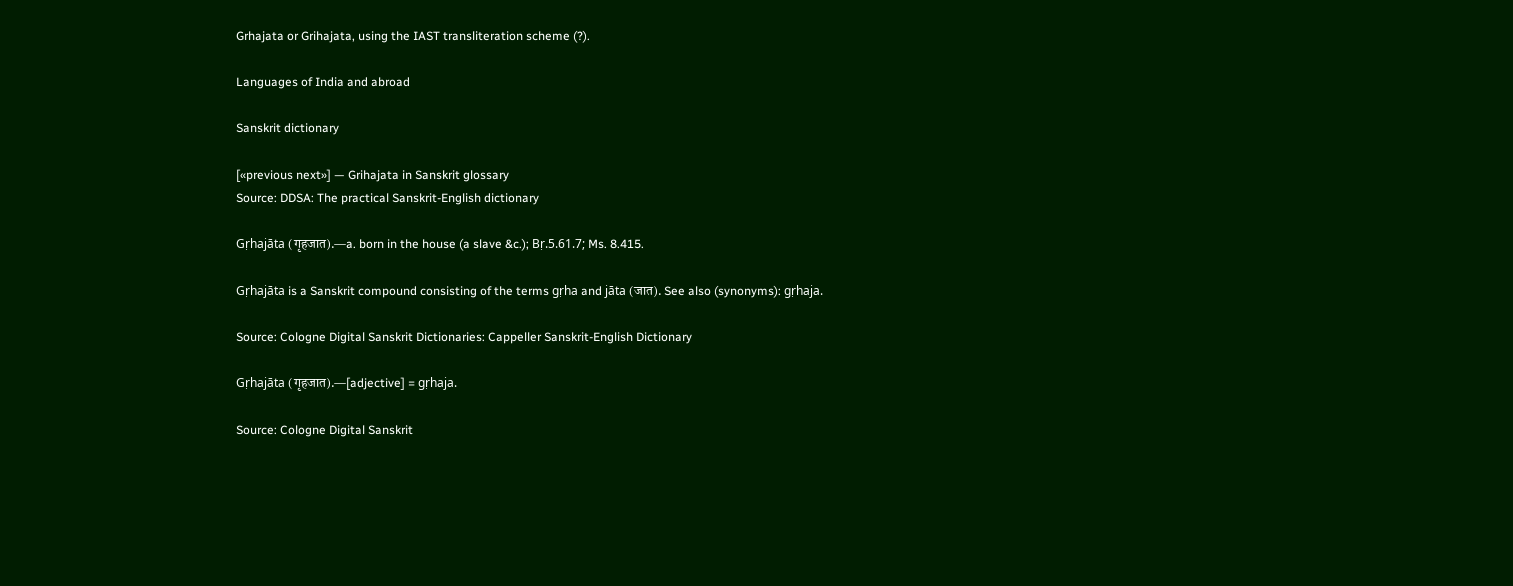Grhajata or Grihajata, using the IAST transliteration scheme (?).

Languages of India and abroad

Sanskrit dictionary

[«previous next»] — Grihajata in Sanskrit glossary
Source: DDSA: The practical Sanskrit-English dictionary

Gṛhajāta (गृहजात).—a. born in the house (a slave &c.); Bṛ.5.61.7; Ms. 8.415.

Gṛhajāta is a Sanskrit compound consisting of the terms gṛha and jāta (जात). See also (synonyms): gṛhaja.

Source: Cologne Digital Sanskrit Dictionaries: Cappeller Sanskrit-English Dictionary

Gṛhajāta (गृहजात).—[adjective] = gṛhaja.

Source: Cologne Digital Sanskrit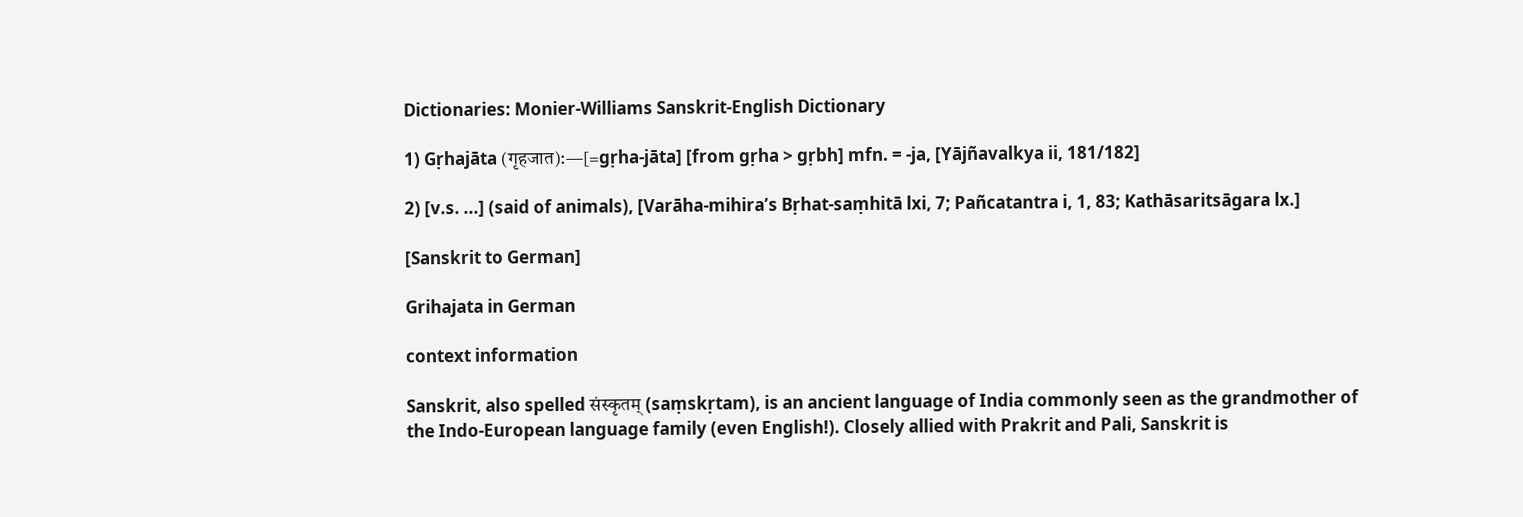Dictionaries: Monier-Williams Sanskrit-English Dictionary

1) Gṛhajāta (गृहजात):—[=gṛha-jāta] [from gṛha > gṛbh] mfn. = -ja, [Yājñavalkya ii, 181/182]

2) [v.s. ...] (said of animals), [Varāha-mihira’s Bṛhat-saṃhitā lxi, 7; Pañcatantra i, 1, 83; Kathāsaritsāgara lx.]

[Sanskrit to German]

Grihajata in German

context information

Sanskrit, also spelled संस्कृतम् (saṃskṛtam), is an ancient language of India commonly seen as the grandmother of the Indo-European language family (even English!). Closely allied with Prakrit and Pali, Sanskrit is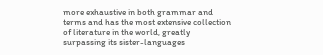more exhaustive in both grammar and terms and has the most extensive collection of literature in the world, greatly surpassing its sister-languages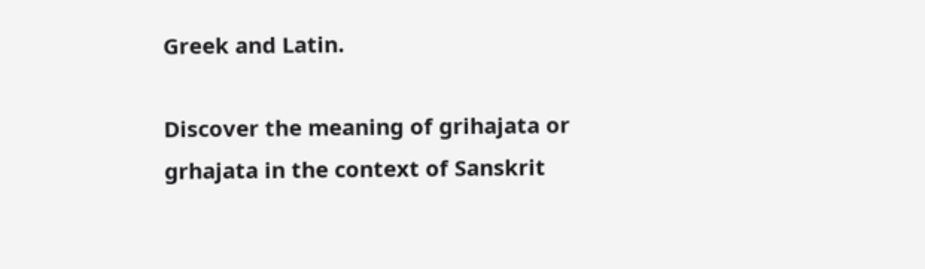Greek and Latin.

Discover the meaning of grihajata or grhajata in the context of Sanskrit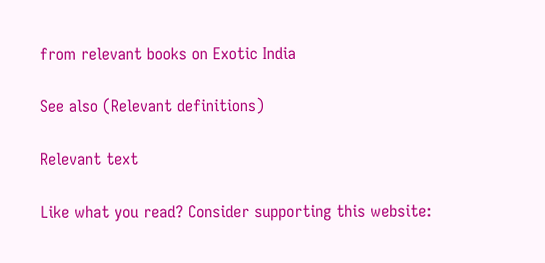from relevant books on Exotic India

See also (Relevant definitions)

Relevant text

Like what you read? Consider supporting this website: